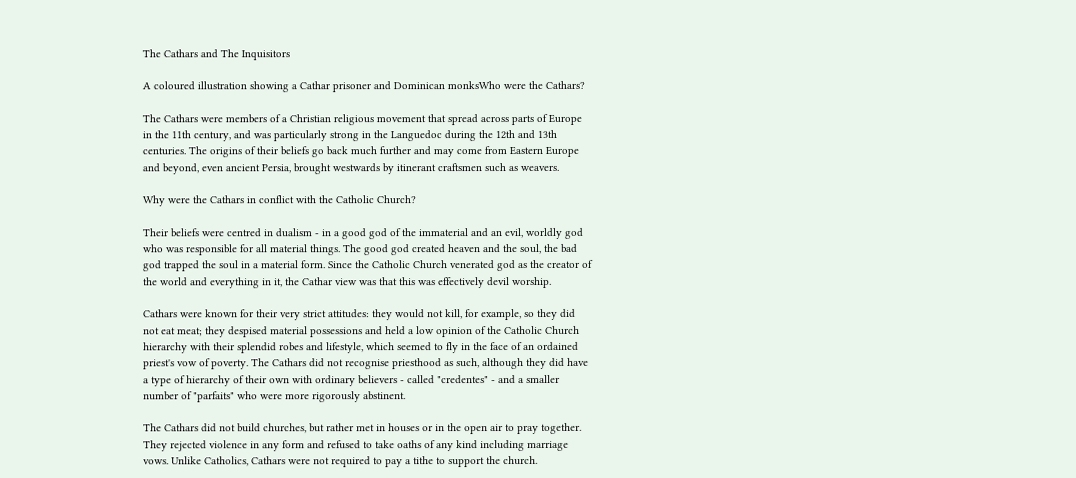The Cathars and The Inquisitors

A coloured illustration showing a Cathar prisoner and Dominican monksWho were the Cathars?

The Cathars were members of a Christian religious movement that spread across parts of Europe in the 11th century, and was particularly strong in the Languedoc during the 12th and 13th centuries. The origins of their beliefs go back much further and may come from Eastern Europe and beyond, even ancient Persia, brought westwards by itinerant craftsmen such as weavers.

Why were the Cathars in conflict with the Catholic Church?

Their beliefs were centred in dualism - in a good god of the immaterial and an evil, worldly god who was responsible for all material things. The good god created heaven and the soul, the bad god trapped the soul in a material form. Since the Catholic Church venerated god as the creator of the world and everything in it, the Cathar view was that this was effectively devil worship.

Cathars were known for their very strict attitudes: they would not kill, for example, so they did not eat meat; they despised material possessions and held a low opinion of the Catholic Church hierarchy with their splendid robes and lifestyle, which seemed to fly in the face of an ordained priest's vow of poverty. The Cathars did not recognise priesthood as such, although they did have a type of hierarchy of their own with ordinary believers - called "credentes" - and a smaller number of "parfaits" who were more rigorously abstinent.

The Cathars did not build churches, but rather met in houses or in the open air to pray together. They rejected violence in any form and refused to take oaths of any kind including marriage vows. Unlike Catholics, Cathars were not required to pay a tithe to support the church.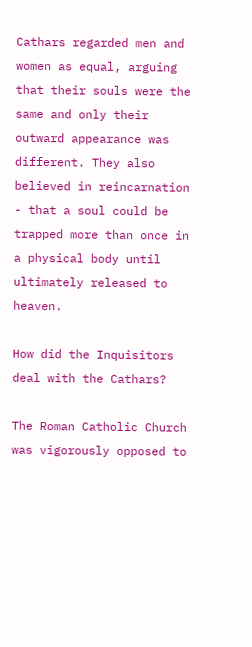Cathars regarded men and women as equal, arguing that their souls were the same and only their outward appearance was different. They also believed in reincarnation - that a soul could be trapped more than once in a physical body until ultimately released to heaven.

How did the Inquisitors deal with the Cathars?

The Roman Catholic Church was vigorously opposed to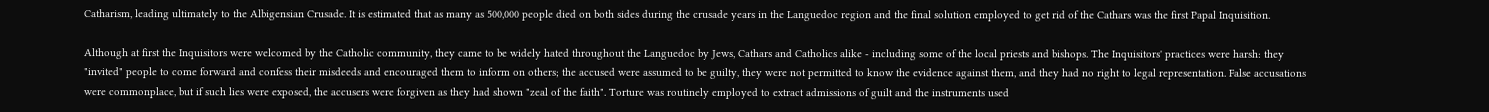Catharism, leading ultimately to the Albigensian Crusade. It is estimated that as many as 500,000 people died on both sides during the crusade years in the Languedoc region and the final solution employed to get rid of the Cathars was the first Papal Inquisition.

Although at first the Inquisitors were welcomed by the Catholic community, they came to be widely hated throughout the Languedoc by Jews, Cathars and Catholics alike - including some of the local priests and bishops. The Inquisitors' practices were harsh: they "invited" people to come forward and confess their misdeeds and encouraged them to inform on others; the accused were assumed to be guilty, they were not permitted to know the evidence against them, and they had no right to legal representation. False accusations were commonplace, but if such lies were exposed, the accusers were forgiven as they had shown "zeal of the faith". Torture was routinely employed to extract admissions of guilt and the instruments used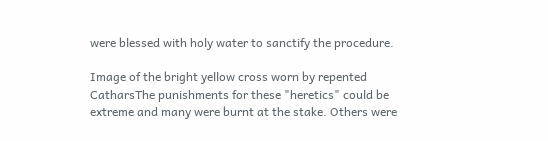were blessed with holy water to sanctify the procedure.

Image of the bright yellow cross worn by repented CatharsThe punishments for these "heretics" could be extreme and many were burnt at the stake. Others were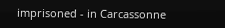imprisoned - in Carcassonne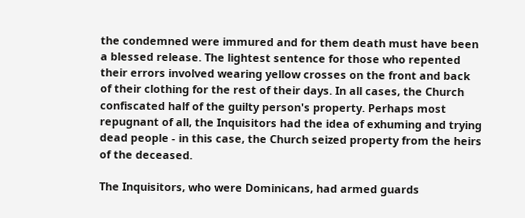the condemned were immured and for them death must have been a blessed release. The lightest sentence for those who repented their errors involved wearing yellow crosses on the front and back of their clothing for the rest of their days. In all cases, the Church confiscated half of the guilty person's property. Perhaps most repugnant of all, the Inquisitors had the idea of exhuming and trying dead people - in this case, the Church seized property from the heirs of the deceased.

The Inquisitors, who were Dominicans, had armed guards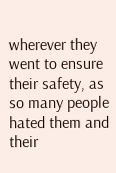wherever they went to ensure their safety, as so many people hated them and their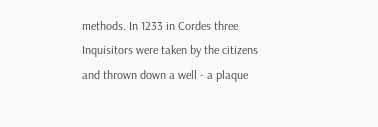methods. In 1233 in Cordes three Inquisitors were taken by the citizens and thrown down a well - a plaque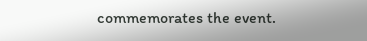commemorates the event.